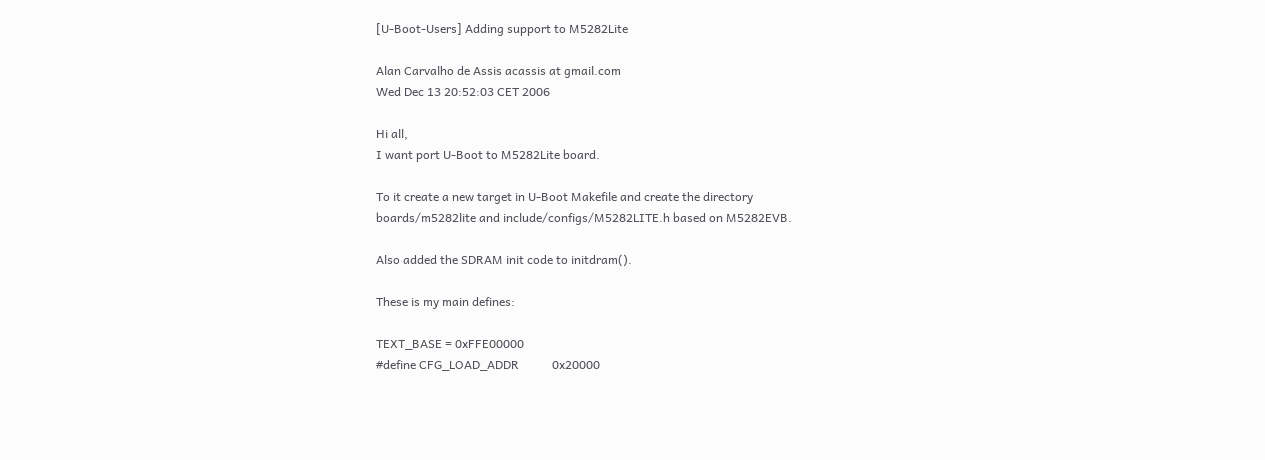[U-Boot-Users] Adding support to M5282Lite

Alan Carvalho de Assis acassis at gmail.com
Wed Dec 13 20:52:03 CET 2006

Hi all,
I want port U-Boot to M5282Lite board.

To it create a new target in U-Boot Makefile and create the directory
boards/m5282lite and include/configs/M5282LITE.h based on M5282EVB.

Also added the SDRAM init code to initdram().

These is my main defines:

TEXT_BASE = 0xFFE00000
#define CFG_LOAD_ADDR           0x20000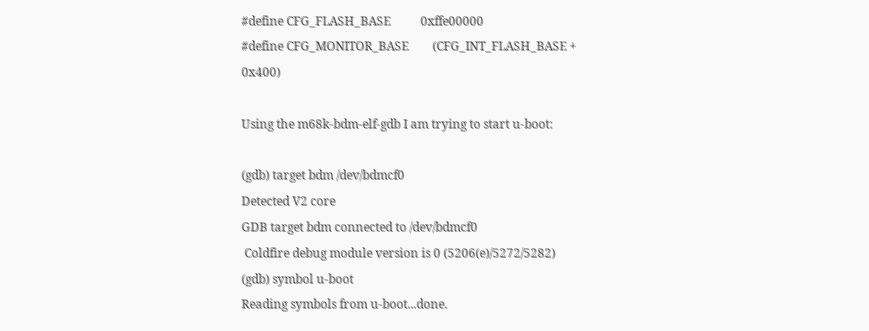#define CFG_FLASH_BASE          0xffe00000
#define CFG_MONITOR_BASE        (CFG_INT_FLASH_BASE + 0x400)

Using the m68k-bdm-elf-gdb I am trying to start u-boot:

(gdb) target bdm /dev/bdmcf0
Detected V2 core
GDB target bdm connected to /dev/bdmcf0
 Coldfire debug module version is 0 (5206(e)/5272/5282)
(gdb) symbol u-boot
Reading symbols from u-boot...done.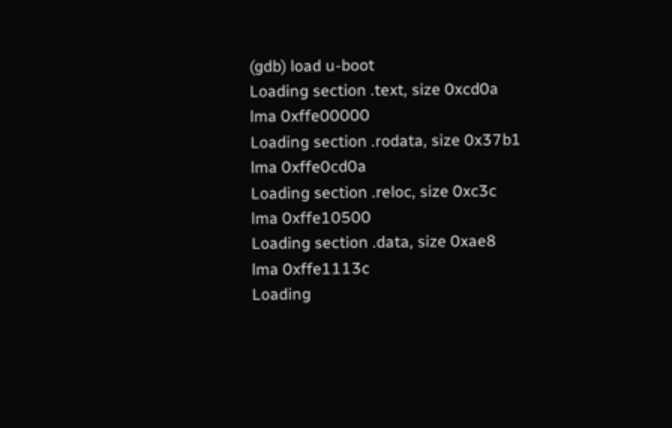(gdb) load u-boot
Loading section .text, size 0xcd0a lma 0xffe00000
Loading section .rodata, size 0x37b1 lma 0xffe0cd0a
Loading section .reloc, size 0xc3c lma 0xffe10500
Loading section .data, size 0xae8 lma 0xffe1113c
Loading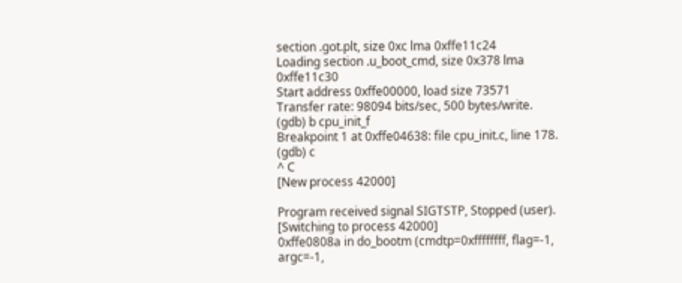section .got.plt, size 0xc lma 0xffe11c24
Loading section .u_boot_cmd, size 0x378 lma 0xffe11c30
Start address 0xffe00000, load size 73571
Transfer rate: 98094 bits/sec, 500 bytes/write.
(gdb) b cpu_init_f
Breakpoint 1 at 0xffe04638: file cpu_init.c, line 178.
(gdb) c
^ C
[New process 42000]

Program received signal SIGTSTP, Stopped (user).
[Switching to process 42000]
0xffe0808a in do_bootm (cmdtp=0xffffffff, flag=-1, argc=-1,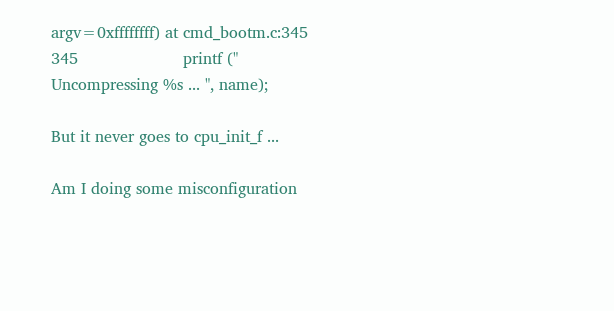argv=0xffffffff) at cmd_bootm.c:345
345                     printf ("   Uncompressing %s ... ", name);

But it never goes to cpu_init_f ...

Am I doing some misconfiguration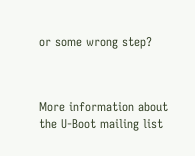or some wrong step?



More information about the U-Boot mailing list